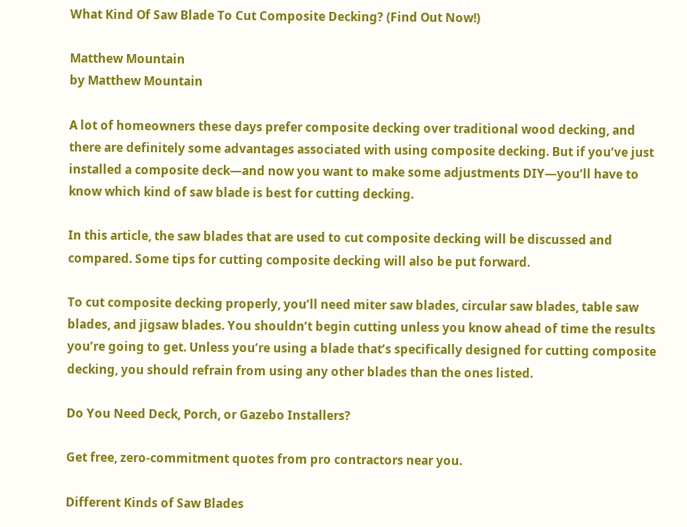What Kind Of Saw Blade To Cut Composite Decking? (Find Out Now!)

Matthew Mountain
by Matthew Mountain

A lot of homeowners these days prefer composite decking over traditional wood decking, and there are definitely some advantages associated with using composite decking. But if you’ve just installed a composite deck—and now you want to make some adjustments DIY—you’ll have to know which kind of saw blade is best for cutting decking.

In this article, the saw blades that are used to cut composite decking will be discussed and compared. Some tips for cutting composite decking will also be put forward.

To cut composite decking properly, you’ll need miter saw blades, circular saw blades, table saw blades, and jigsaw blades. You shouldn’t begin cutting unless you know ahead of time the results you’re going to get. Unless you’re using a blade that’s specifically designed for cutting composite decking, you should refrain from using any other blades than the ones listed.

Do You Need Deck, Porch, or Gazebo Installers?

Get free, zero-commitment quotes from pro contractors near you.

Different Kinds of Saw Blades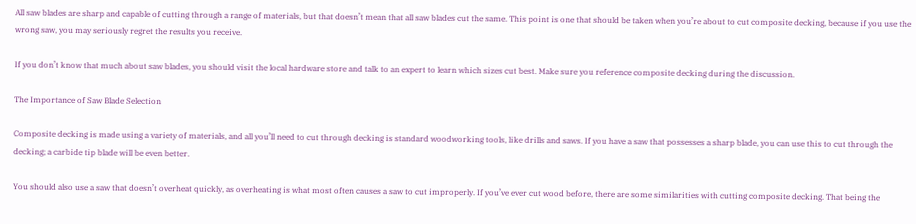All saw blades are sharp and capable of cutting through a range of materials, but that doesn’t mean that all saw blades cut the same. This point is one that should be taken when you’re about to cut composite decking, because if you use the wrong saw, you may seriously regret the results you receive.

If you don’t know that much about saw blades, you should visit the local hardware store and talk to an expert to learn which sizes cut best. Make sure you reference composite decking during the discussion.

The Importance of Saw Blade Selection

Composite decking is made using a variety of materials, and all you’ll need to cut through decking is standard woodworking tools, like drills and saws. If you have a saw that possesses a sharp blade, you can use this to cut through the decking; a carbide tip blade will be even better.

You should also use a saw that doesn’t overheat quickly, as overheating is what most often causes a saw to cut improperly. If you’ve ever cut wood before, there are some similarities with cutting composite decking. That being the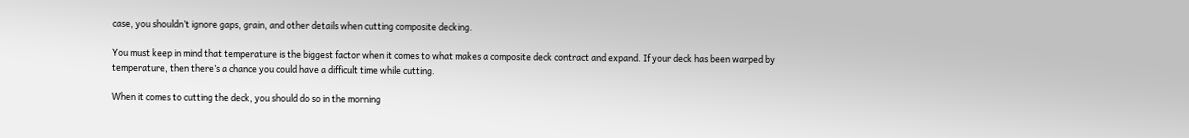case, you shouldn’t ignore gaps, grain, and other details when cutting composite decking.

You must keep in mind that temperature is the biggest factor when it comes to what makes a composite deck contract and expand. If your deck has been warped by temperature, then there’s a chance you could have a difficult time while cutting.

When it comes to cutting the deck, you should do so in the morning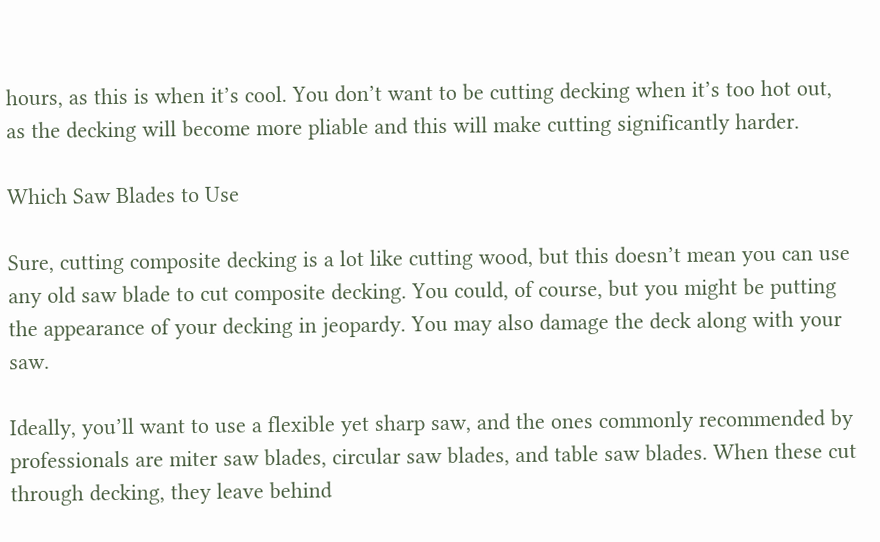hours, as this is when it’s cool. You don’t want to be cutting decking when it’s too hot out, as the decking will become more pliable and this will make cutting significantly harder.

Which Saw Blades to Use

Sure, cutting composite decking is a lot like cutting wood, but this doesn’t mean you can use any old saw blade to cut composite decking. You could, of course, but you might be putting the appearance of your decking in jeopardy. You may also damage the deck along with your saw.

Ideally, you’ll want to use a flexible yet sharp saw, and the ones commonly recommended by professionals are miter saw blades, circular saw blades, and table saw blades. When these cut through decking, they leave behind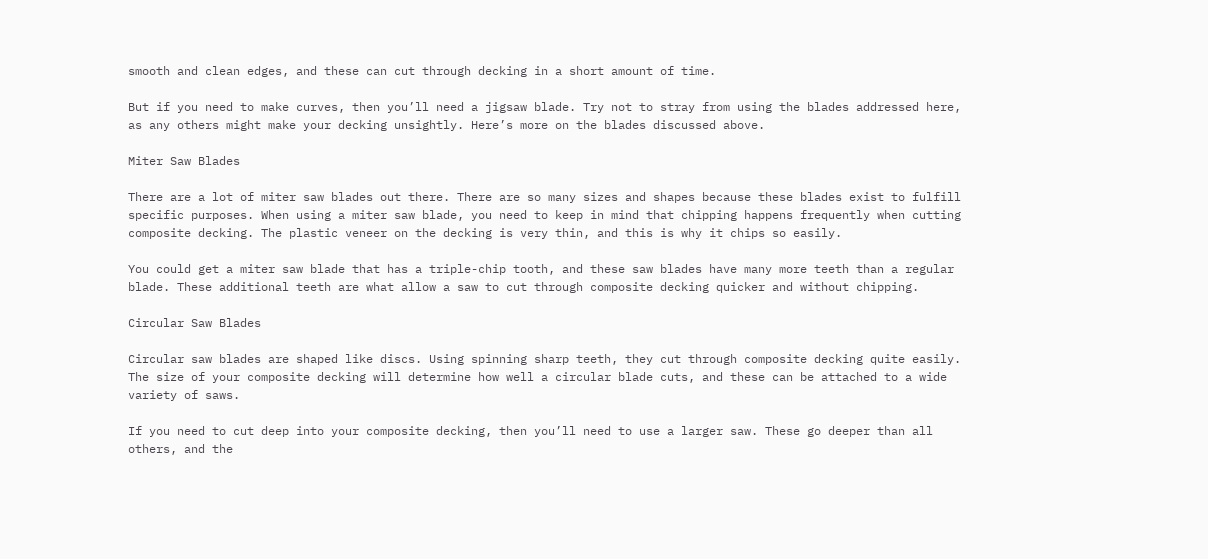smooth and clean edges, and these can cut through decking in a short amount of time.

But if you need to make curves, then you’ll need a jigsaw blade. Try not to stray from using the blades addressed here, as any others might make your decking unsightly. Here’s more on the blades discussed above.

Miter Saw Blades

There are a lot of miter saw blades out there. There are so many sizes and shapes because these blades exist to fulfill specific purposes. When using a miter saw blade, you need to keep in mind that chipping happens frequently when cutting composite decking. The plastic veneer on the decking is very thin, and this is why it chips so easily.

You could get a miter saw blade that has a triple-chip tooth, and these saw blades have many more teeth than a regular blade. These additional teeth are what allow a saw to cut through composite decking quicker and without chipping.

Circular Saw Blades

Circular saw blades are shaped like discs. Using spinning sharp teeth, they cut through composite decking quite easily. The size of your composite decking will determine how well a circular blade cuts, and these can be attached to a wide variety of saws.

If you need to cut deep into your composite decking, then you’ll need to use a larger saw. These go deeper than all others, and the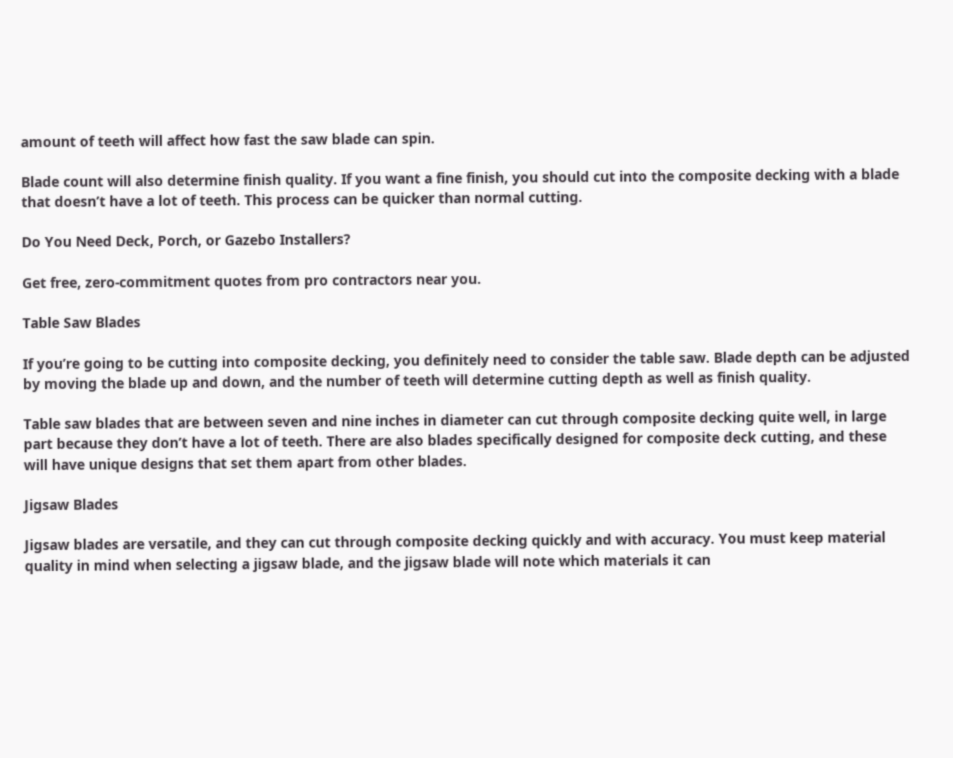amount of teeth will affect how fast the saw blade can spin.

Blade count will also determine finish quality. If you want a fine finish, you should cut into the composite decking with a blade that doesn’t have a lot of teeth. This process can be quicker than normal cutting.

Do You Need Deck, Porch, or Gazebo Installers?

Get free, zero-commitment quotes from pro contractors near you.

Table Saw Blades

If you’re going to be cutting into composite decking, you definitely need to consider the table saw. Blade depth can be adjusted by moving the blade up and down, and the number of teeth will determine cutting depth as well as finish quality.

Table saw blades that are between seven and nine inches in diameter can cut through composite decking quite well, in large part because they don’t have a lot of teeth. There are also blades specifically designed for composite deck cutting, and these will have unique designs that set them apart from other blades.

Jigsaw Blades

Jigsaw blades are versatile, and they can cut through composite decking quickly and with accuracy. You must keep material quality in mind when selecting a jigsaw blade, and the jigsaw blade will note which materials it can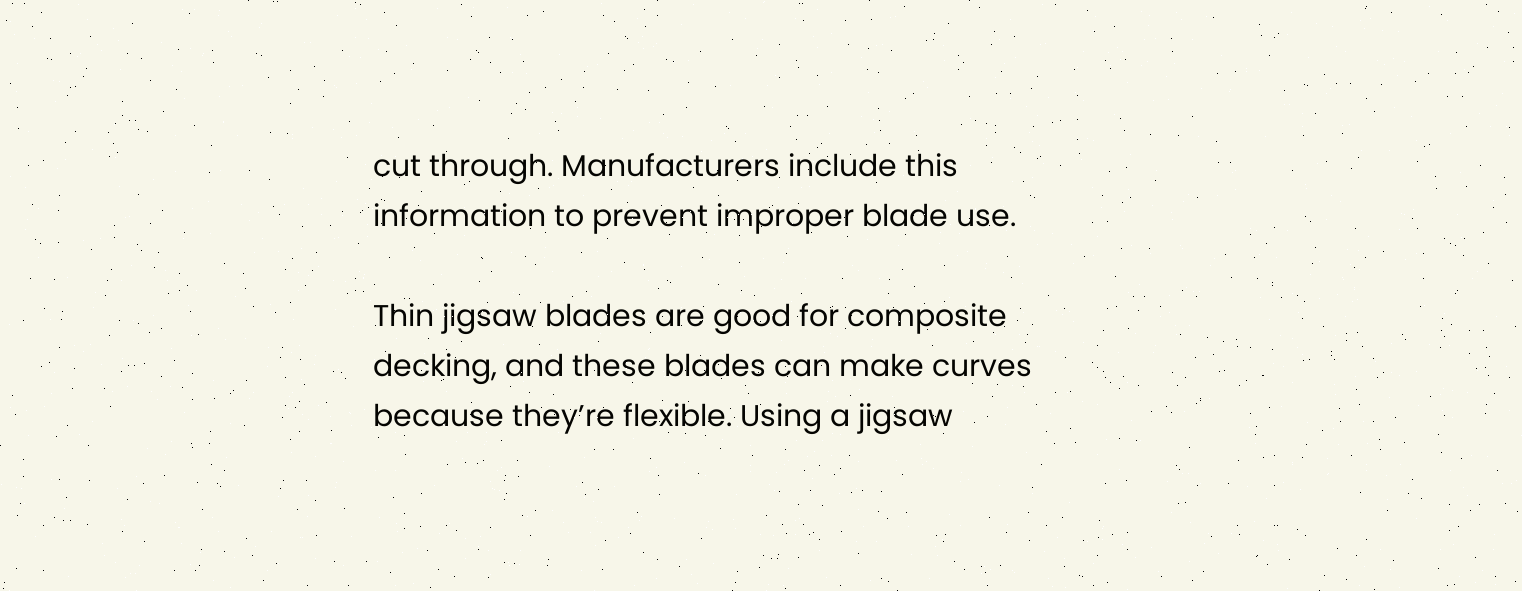cut through. Manufacturers include this information to prevent improper blade use.

Thin jigsaw blades are good for composite decking, and these blades can make curves because they’re flexible. Using a jigsaw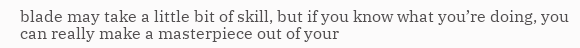blade may take a little bit of skill, but if you know what you’re doing, you can really make a masterpiece out of your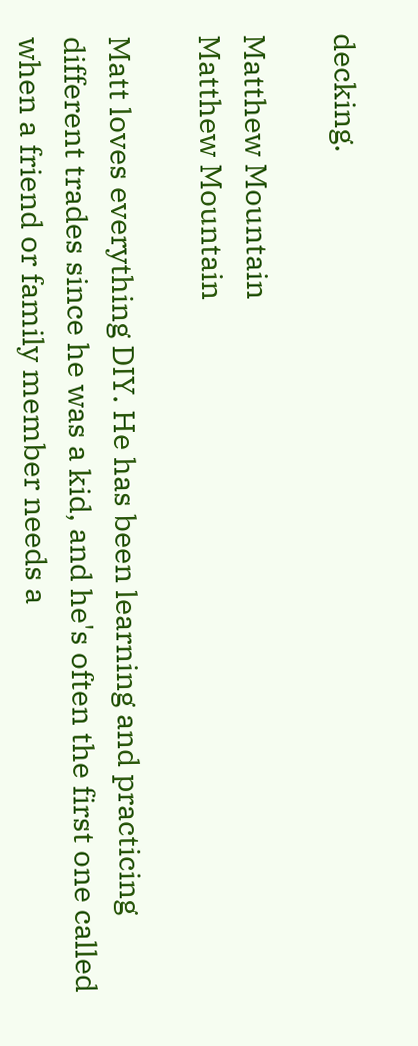decking.

Matthew Mountain
Matthew Mountain

Matt loves everything DIY. He has been learning and practicing different trades since he was a kid, and he's often the first one called when a friend or family member needs a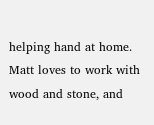helping hand at home. Matt loves to work with wood and stone, and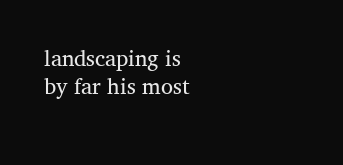landscaping is by far his most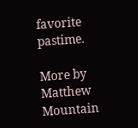favorite pastime.

More by Matthew Mountain